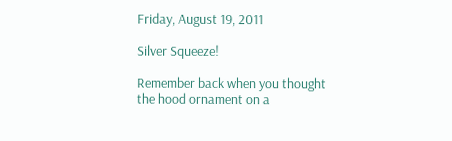Friday, August 19, 2011

Silver Squeeze!

Remember back when you thought the hood ornament on a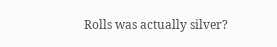Rolls was actually silver?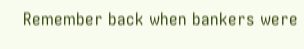Remember back when bankers were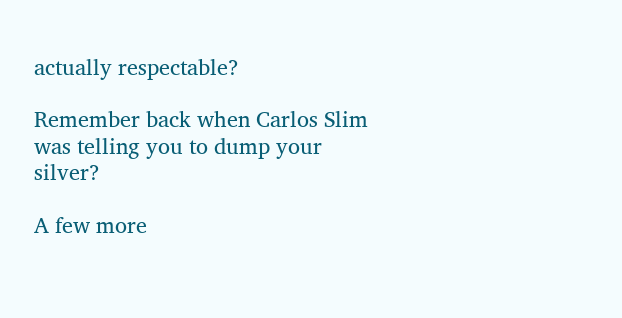actually respectable?

Remember back when Carlos Slim was telling you to dump your silver?

A few more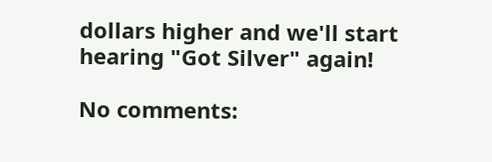dollars higher and we'll start hearing "Got Silver" again!

No comments: